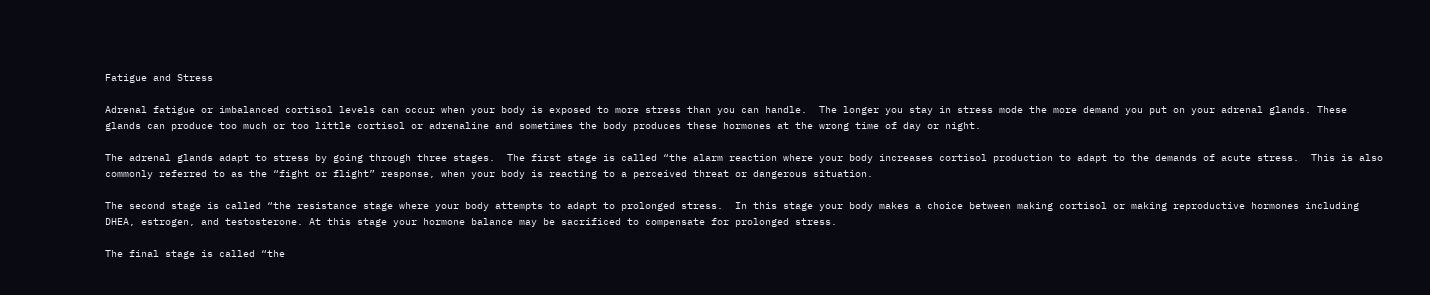Fatigue and Stress

Adrenal fatigue or imbalanced cortisol levels can occur when your body is exposed to more stress than you can handle.  The longer you stay in stress mode the more demand you put on your adrenal glands. These glands can produce too much or too little cortisol or adrenaline and sometimes the body produces these hormones at the wrong time of day or night.

The adrenal glands adapt to stress by going through three stages.  The first stage is called “the alarm reaction where your body increases cortisol production to adapt to the demands of acute stress.  This is also commonly referred to as the “fight or flight” response, when your body is reacting to a perceived threat or dangerous situation.

The second stage is called “the resistance stage where your body attempts to adapt to prolonged stress.  In this stage your body makes a choice between making cortisol or making reproductive hormones including DHEA, estrogen, and testosterone. At this stage your hormone balance may be sacrificed to compensate for prolonged stress.

The final stage is called “the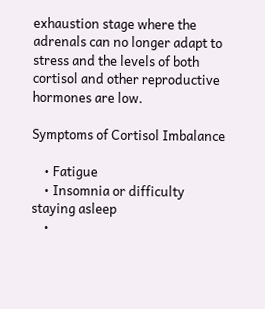exhaustion stage where the adrenals can no longer adapt to stress and the levels of both cortisol and other reproductive hormones are low.

Symptoms of Cortisol Imbalance

    • Fatigue
    • Insomnia or difficulty staying asleep
    •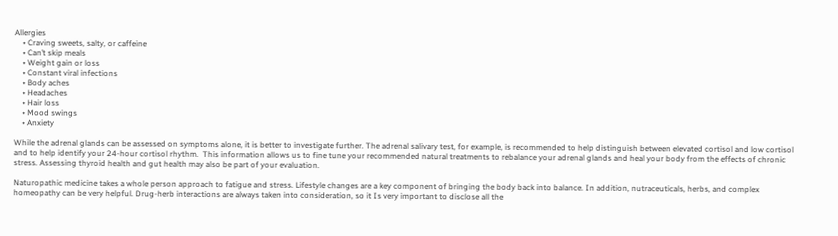Allergies
    • Craving sweets, salty, or caffeine
    • Can’t skip meals
    • Weight gain or loss
    • Constant viral infections
    • Body aches
    • Headaches
    • Hair loss
    • Mood swings
    • Anxiety

While the adrenal glands can be assessed on symptoms alone, it is better to investigate further. The adrenal salivary test, for example, is recommended to help distinguish between elevated cortisol and low cortisol and to help identify your 24-hour cortisol rhythm.  This information allows us to fine tune your recommended natural treatments to rebalance your adrenal glands and heal your body from the effects of chronic stress. Assessing thyroid health and gut health may also be part of your evaluation.

Naturopathic medicine takes a whole person approach to fatigue and stress. Lifestyle changes are a key component of bringing the body back into balance. In addition, nutraceuticals, herbs, and complex homeopathy can be very helpful. Drug-herb interactions are always taken into consideration, so it Is very important to disclose all the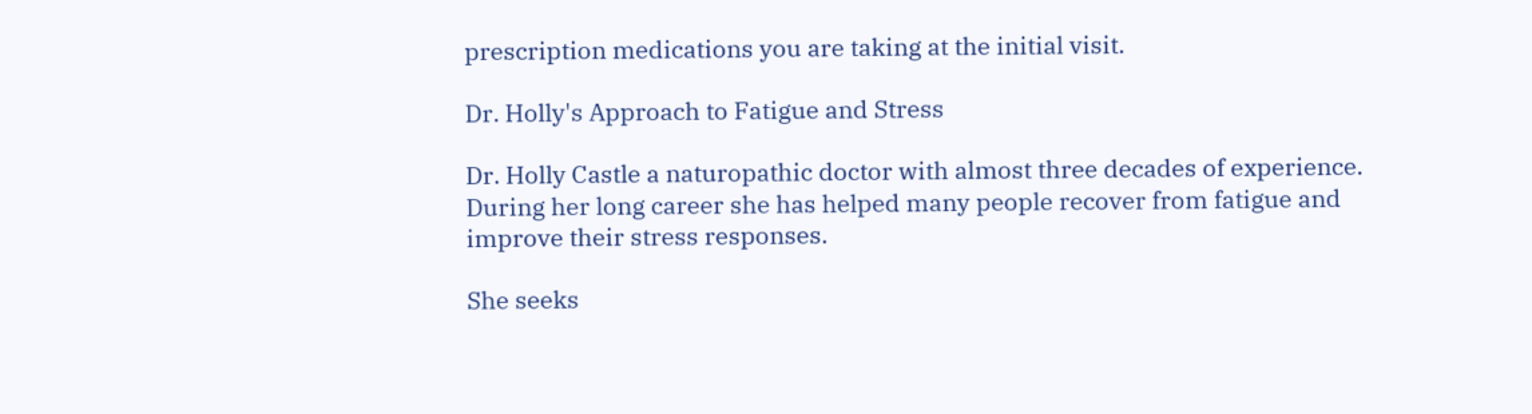prescription medications you are taking at the initial visit.

Dr. Holly's Approach to Fatigue and Stress

Dr. Holly Castle a naturopathic doctor with almost three decades of experience. During her long career she has helped many people recover from fatigue and improve their stress responses.

She seeks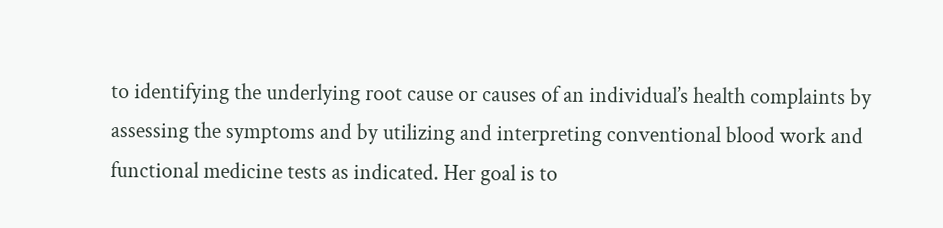to identifying the underlying root cause or causes of an individual’s health complaints by assessing the symptoms and by utilizing and interpreting conventional blood work and functional medicine tests as indicated. Her goal is to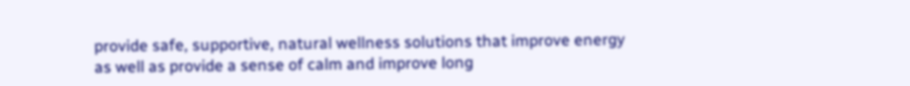provide safe, supportive, natural wellness solutions that improve energy as well as provide a sense of calm and improve long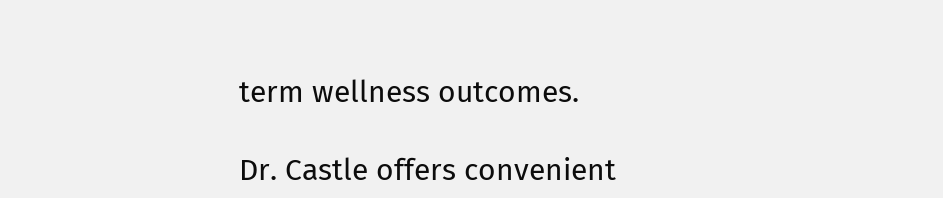term wellness outcomes.

Dr. Castle offers convenient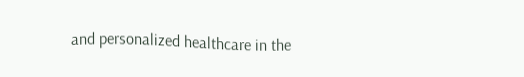and personalized healthcare in the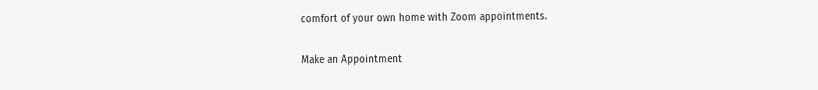comfort of your own home with Zoom appointments.

Make an Appointment